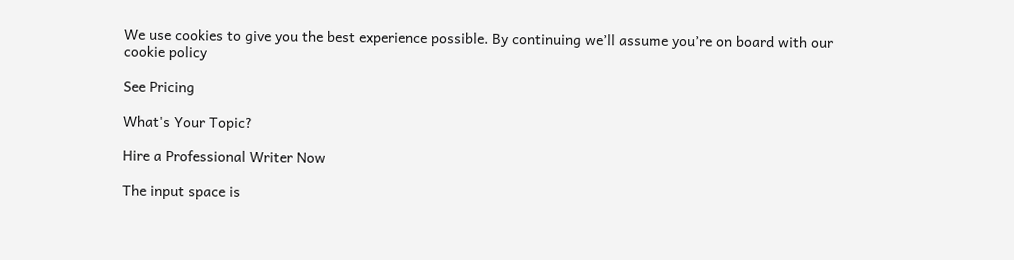We use cookies to give you the best experience possible. By continuing we’ll assume you’re on board with our cookie policy

See Pricing

What's Your Topic?

Hire a Professional Writer Now

The input space is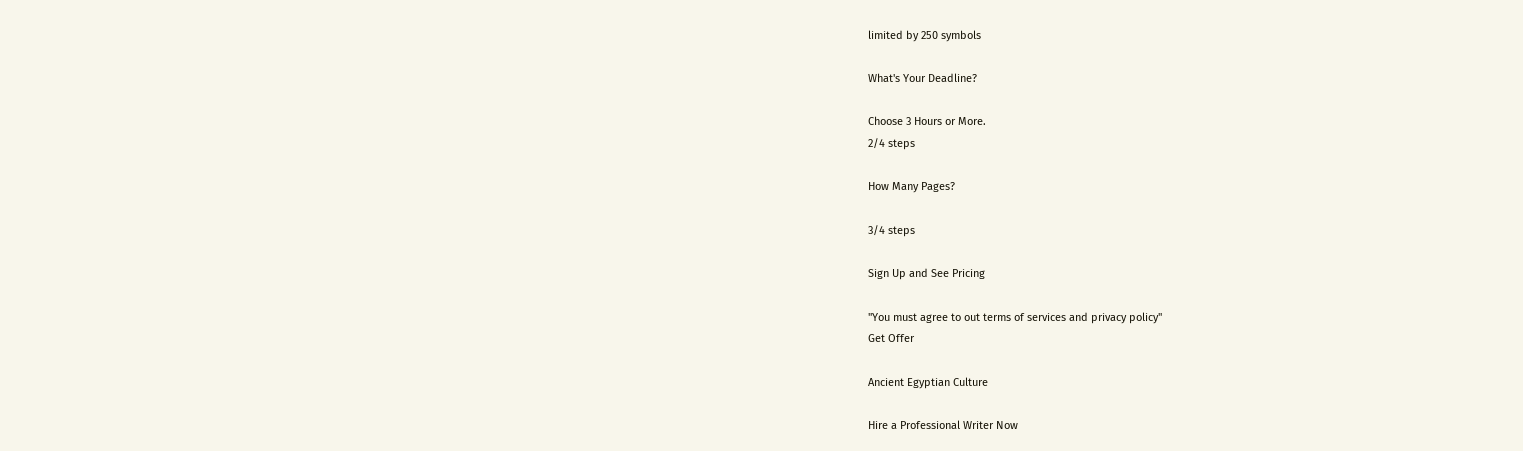limited by 250 symbols

What's Your Deadline?

Choose 3 Hours or More.
2/4 steps

How Many Pages?

3/4 steps

Sign Up and See Pricing

"You must agree to out terms of services and privacy policy"
Get Offer

Ancient Egyptian Culture

Hire a Professional Writer Now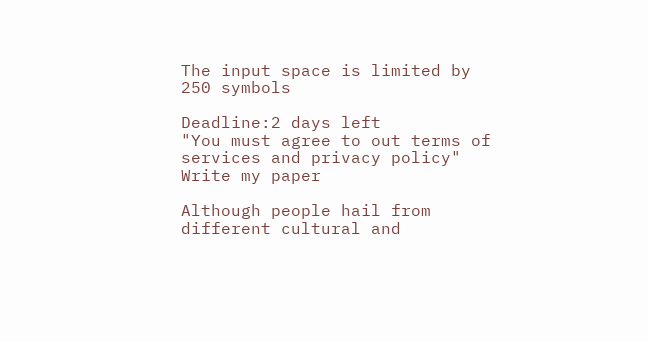The input space is limited by 250 symbols

Deadline:2 days left
"You must agree to out terms of services and privacy policy"
Write my paper

Although people hail from different cultural and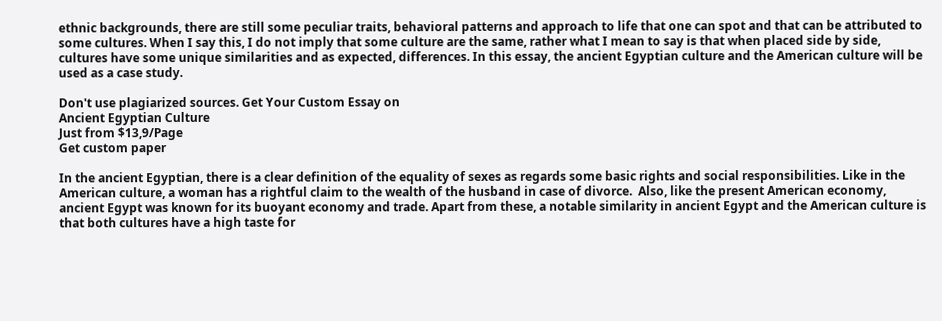ethnic backgrounds, there are still some peculiar traits, behavioral patterns and approach to life that one can spot and that can be attributed to some cultures. When I say this, I do not imply that some culture are the same, rather what I mean to say is that when placed side by side, cultures have some unique similarities and as expected, differences. In this essay, the ancient Egyptian culture and the American culture will be used as a case study.

Don't use plagiarized sources. Get Your Custom Essay on
Ancient Egyptian Culture
Just from $13,9/Page
Get custom paper

In the ancient Egyptian, there is a clear definition of the equality of sexes as regards some basic rights and social responsibilities. Like in the American culture, a woman has a rightful claim to the wealth of the husband in case of divorce.  Also, like the present American economy, ancient Egypt was known for its buoyant economy and trade. Apart from these, a notable similarity in ancient Egypt and the American culture is that both cultures have a high taste for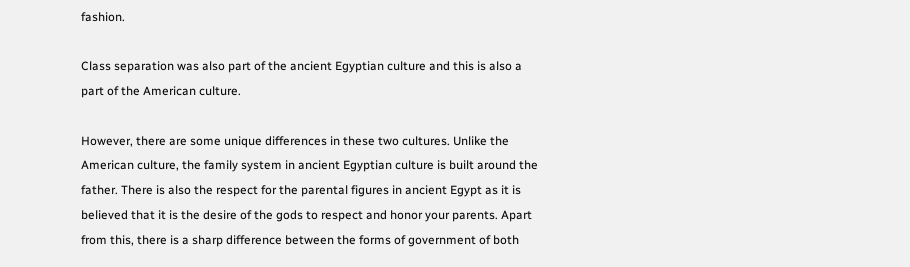fashion.

Class separation was also part of the ancient Egyptian culture and this is also a part of the American culture.

However, there are some unique differences in these two cultures. Unlike the American culture, the family system in ancient Egyptian culture is built around the father. There is also the respect for the parental figures in ancient Egypt as it is believed that it is the desire of the gods to respect and honor your parents. Apart from this, there is a sharp difference between the forms of government of both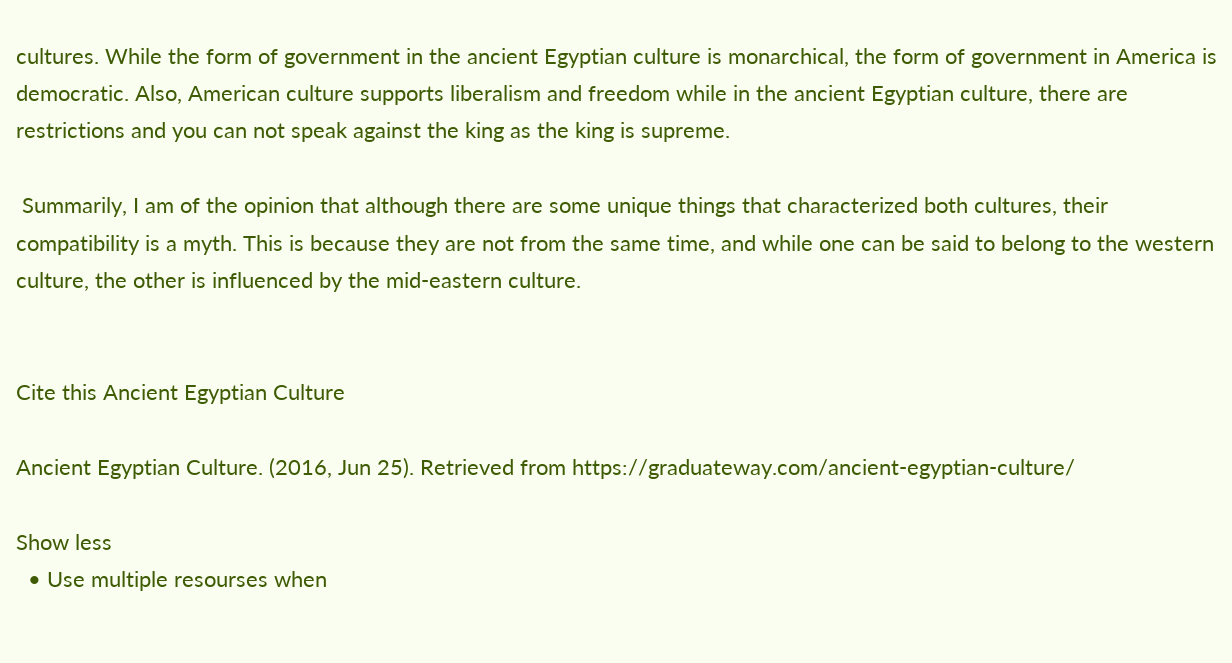cultures. While the form of government in the ancient Egyptian culture is monarchical, the form of government in America is democratic. Also, American culture supports liberalism and freedom while in the ancient Egyptian culture, there are restrictions and you can not speak against the king as the king is supreme.

 Summarily, I am of the opinion that although there are some unique things that characterized both cultures, their compatibility is a myth. This is because they are not from the same time, and while one can be said to belong to the western culture, the other is influenced by the mid-eastern culture.


Cite this Ancient Egyptian Culture

Ancient Egyptian Culture. (2016, Jun 25). Retrieved from https://graduateway.com/ancient-egyptian-culture/

Show less
  • Use multiple resourses when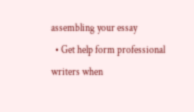assembling your essay
  • Get help form professional writers when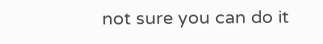not sure you can do it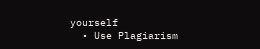yourself
  • Use Plagiarism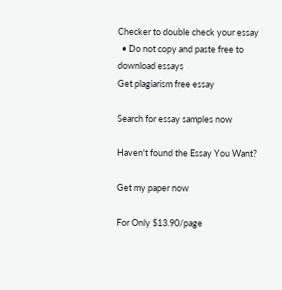Checker to double check your essay
  • Do not copy and paste free to download essays
Get plagiarism free essay

Search for essay samples now

Haven't found the Essay You Want?

Get my paper now

For Only $13.90/page